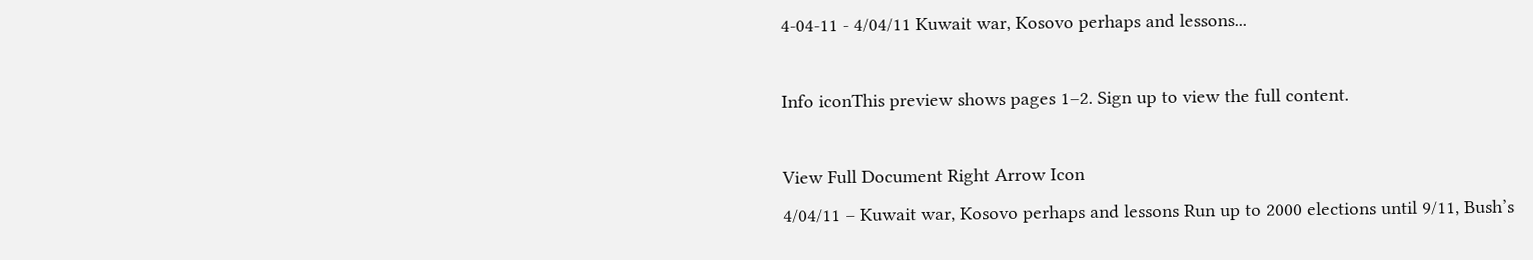4-04-11 - 4/04/11 Kuwait war, Kosovo perhaps and lessons...

Info iconThis preview shows pages 1–2. Sign up to view the full content.

View Full Document Right Arrow Icon
4/04/11 – Kuwait war, Kosovo perhaps and lessons Run up to 2000 elections until 9/11, Bush’s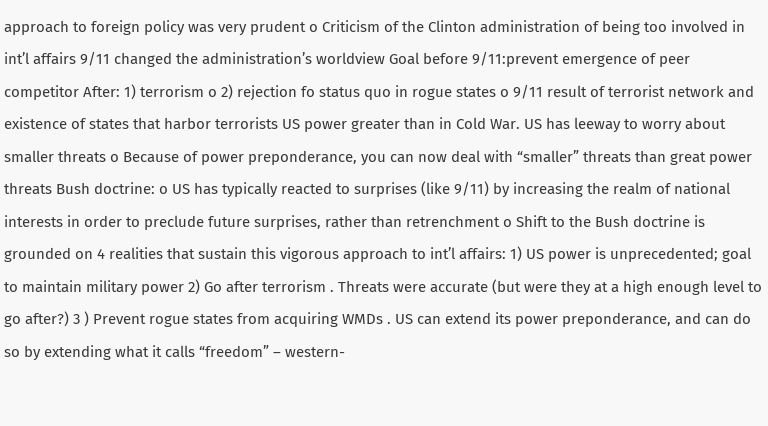approach to foreign policy was very prudent o Criticism of the Clinton administration of being too involved in int’l affairs 9/11 changed the administration’s worldview Goal before 9/11:prevent emergence of peer competitor After: 1) terrorism o 2) rejection fo status quo in rogue states o 9/11 result of terrorist network and existence of states that harbor terrorists US power greater than in Cold War. US has leeway to worry about smaller threats o Because of power preponderance, you can now deal with “smaller” threats than great power threats Bush doctrine: o US has typically reacted to surprises (like 9/11) by increasing the realm of national interests in order to preclude future surprises, rather than retrenchment o Shift to the Bush doctrine is grounded on 4 realities that sustain this vigorous approach to int’l affairs: 1) US power is unprecedented; goal to maintain military power 2) Go after terrorism . Threats were accurate (but were they at a high enough level to go after?) 3 ) Prevent rogue states from acquiring WMDs . US can extend its power preponderance, and can do so by extending what it calls “freedom” – western-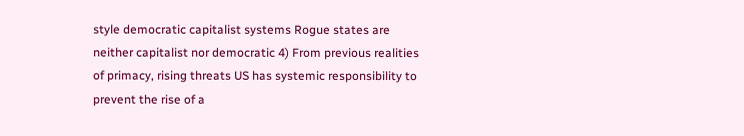style democratic capitalist systems Rogue states are neither capitalist nor democratic 4) From previous realities of primacy, rising threats US has systemic responsibility to prevent the rise of a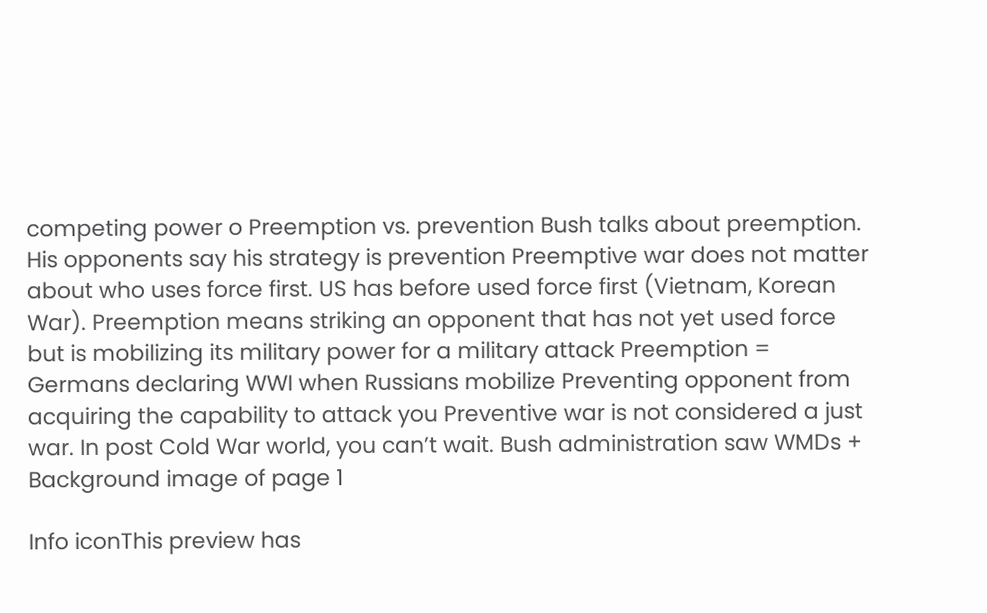competing power o Preemption vs. prevention Bush talks about preemption. His opponents say his strategy is prevention Preemptive war does not matter about who uses force first. US has before used force first (Vietnam, Korean War). Preemption means striking an opponent that has not yet used force but is mobilizing its military power for a military attack Preemption = Germans declaring WWI when Russians mobilize Preventing opponent from acquiring the capability to attack you Preventive war is not considered a just war. In post Cold War world, you can’t wait. Bush administration saw WMDs +
Background image of page 1

Info iconThis preview has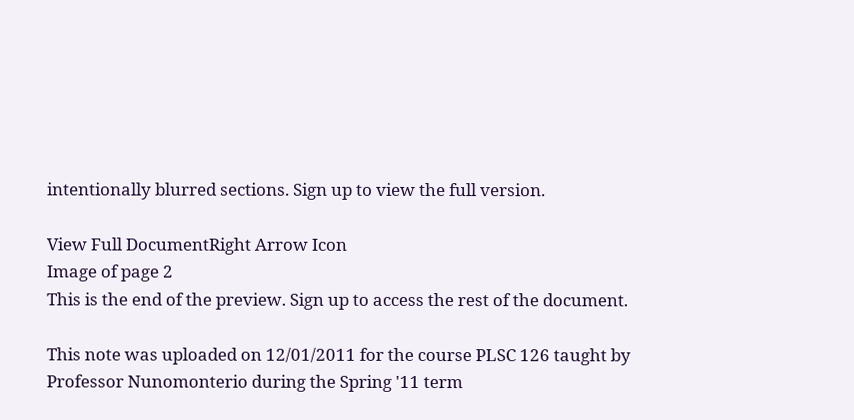intentionally blurred sections. Sign up to view the full version.

View Full DocumentRight Arrow Icon
Image of page 2
This is the end of the preview. Sign up to access the rest of the document.

This note was uploaded on 12/01/2011 for the course PLSC 126 taught by Professor Nunomonterio during the Spring '11 term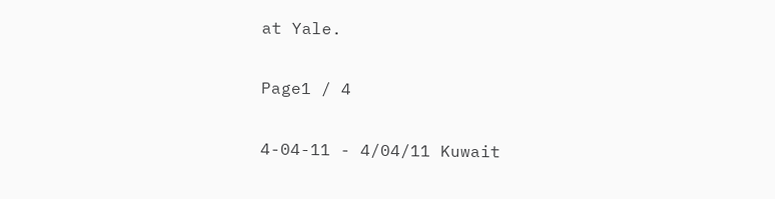at Yale.

Page1 / 4

4-04-11 - 4/04/11 Kuwait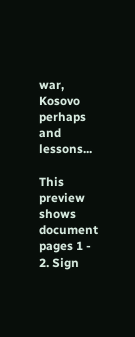war, Kosovo perhaps and lessons...

This preview shows document pages 1 - 2. Sign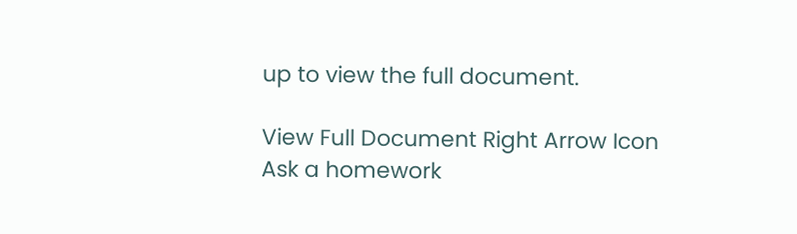up to view the full document.

View Full Document Right Arrow Icon
Ask a homework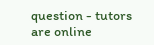question - tutors are online